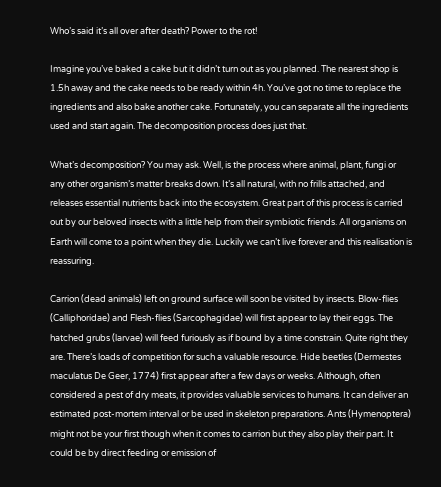Who’s said it’s all over after death? Power to the rot!

Imagine you’ve baked a cake but it didn’t turn out as you planned. The nearest shop is 1.5h away and the cake needs to be ready within 4h. You’ve got no time to replace the ingredients and also bake another cake. Fortunately, you can separate all the ingredients used and start again. The decomposition process does just that.

What’s decomposition? You may ask. Well, is the process where animal, plant, fungi or any other organism’s matter breaks down. It’s all natural, with no frills attached, and releases essential nutrients back into the ecosystem. Great part of this process is carried out by our beloved insects with a little help from their symbiotic friends. All organisms on Earth will come to a point when they die. Luckily we can’t live forever and this realisation is reassuring.

Carrion (dead animals) left on ground surface will soon be visited by insects. Blow-flies (Calliphoridae) and Flesh-flies (Sarcophagidae) will first appear to lay their eggs. The hatched grubs (larvae) will feed furiously as if bound by a time constrain. Quite right they are. There’s loads of competition for such a valuable resource. Hide beetles (Dermestes maculatus De Geer, 1774) first appear after a few days or weeks. Although, often considered a pest of dry meats, it provides valuable services to humans. It can deliver an estimated post-mortem interval or be used in skeleton preparations. Ants (Hymenoptera) might not be your first though when it comes to carrion but they also play their part. It could be by direct feeding or emission of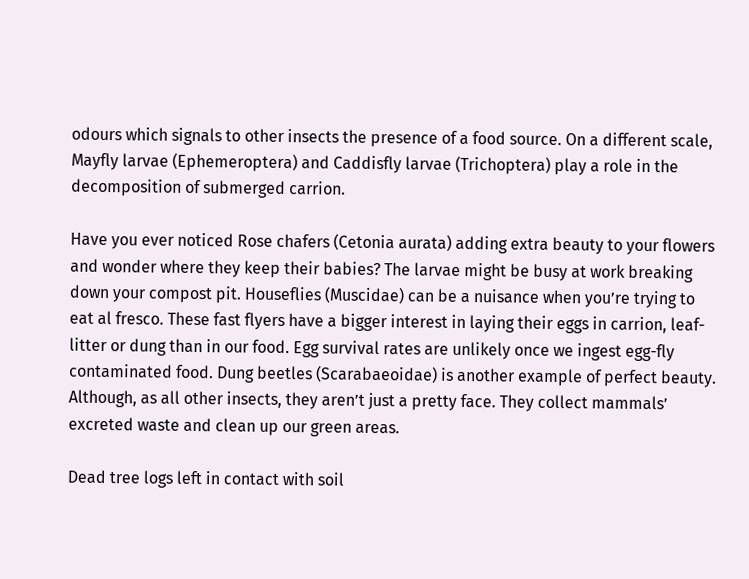odours which signals to other insects the presence of a food source. On a different scale, Mayfly larvae (Ephemeroptera) and Caddisfly larvae (Trichoptera) play a role in the decomposition of submerged carrion.

Have you ever noticed Rose chafers (Cetonia aurata) adding extra beauty to your flowers and wonder where they keep their babies? The larvae might be busy at work breaking down your compost pit. Houseflies (Muscidae) can be a nuisance when you’re trying to eat al fresco. These fast flyers have a bigger interest in laying their eggs in carrion, leaf-litter or dung than in our food. Egg survival rates are unlikely once we ingest egg-fly contaminated food. Dung beetles (Scarabaeoidae) is another example of perfect beauty. Although, as all other insects, they aren’t just a pretty face. They collect mammals’ excreted waste and clean up our green areas.

Dead tree logs left in contact with soil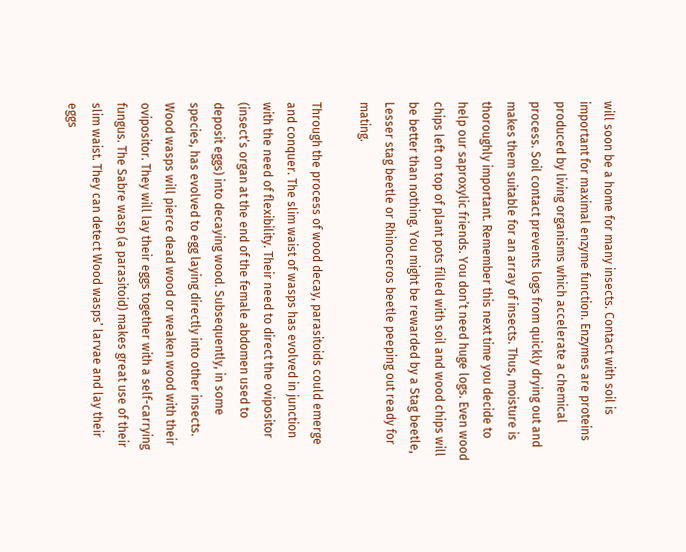will soon be a home for many insects. Contact with soil is important for maximal enzyme function. Enzymes are proteins produced by living organisms which accelerate a chemical process. Soil contact prevents logs from quickly drying out and makes them suitable for an array of insects. Thus, moisture is thoroughly important. Remember this next time you decide to help our saproxylic friends. You don’t need huge logs. Even wood chips left on top of plant pots filled with soil and wood chips will be better than nothing. You might be rewarded by a Stag beetle, Lesser stag beetle or Rhinoceros beetle peeping out ready for mating.

Through the process of wood decay, parasitoids could emerge and conquer. The slim waist of wasps has evolved in junction with the need of flexibility. Their need to direct the ovipositor (insect’s organ at the end of the female abdomen used to deposit eggs) into decaying wood. Subsequently, in some species, has evolved to egg laying directly into other insects. Wood wasps will pierce dead wood or weaken wood with their ovipositor. They will lay their eggs together with a self-carrying fungus. The Sabre wasp (a parasitoid) makes great use of their slim waist. They can detect Wood wasps’ larvae and lay their eggs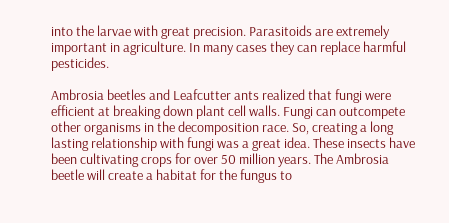into the larvae with great precision. Parasitoids are extremely important in agriculture. In many cases they can replace harmful pesticides.

Ambrosia beetles and Leafcutter ants realized that fungi were efficient at breaking down plant cell walls. Fungi can outcompete other organisms in the decomposition race. So, creating a long lasting relationship with fungi was a great idea. These insects have been cultivating crops for over 50 million years. The Ambrosia beetle will create a habitat for the fungus to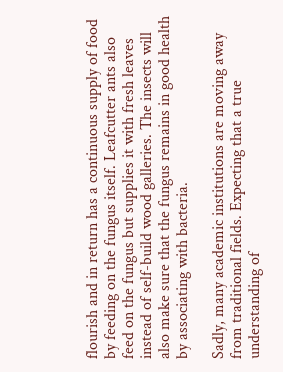flourish and in return has a continuous supply of food by feeding on the fungus itself. Leafcutter ants also feed on the fungus but supplies it with fresh leaves instead of self-build wood galleries. The insects will also make sure that the fungus remains in good health by associating with bacteria.

Sadly, many academic institutions are moving away from traditional fields. Expecting that a true understanding of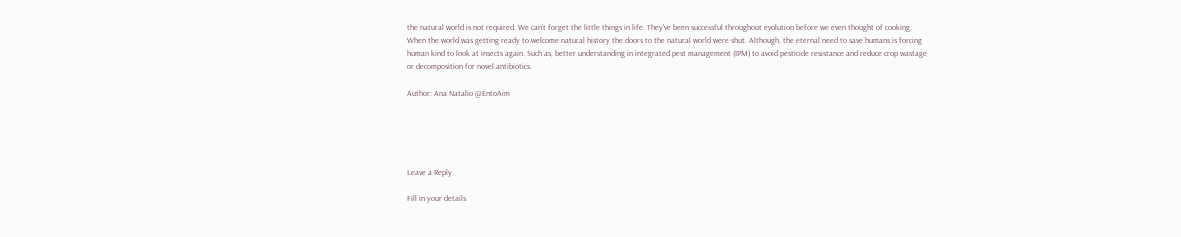the natural world is not required. We can’t forget the little things in life. They’ve been successful throughout evolution before we even thought of cooking. When the world was getting ready to welcome natural history the doors to the natural world were shut. Although, the eternal need to save humans is forcing human kind to look at insects again. Such as, better understanding in integrated pest management (IPM) to avoid pesticide resistance and reduce crop wastage or decomposition for novel antibiotics.

Author: Ana Natalio @EntoAim





Leave a Reply

Fill in your details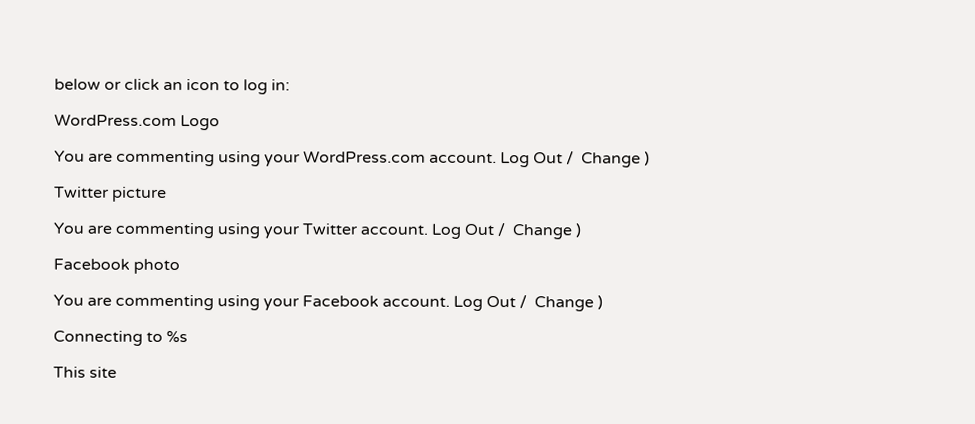below or click an icon to log in:

WordPress.com Logo

You are commenting using your WordPress.com account. Log Out /  Change )

Twitter picture

You are commenting using your Twitter account. Log Out /  Change )

Facebook photo

You are commenting using your Facebook account. Log Out /  Change )

Connecting to %s

This site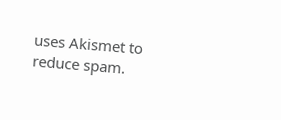uses Akismet to reduce spam.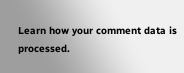Learn how your comment data is processed.